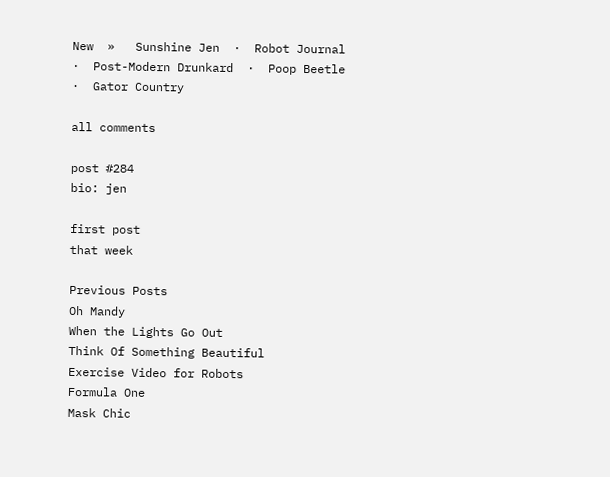New  »   Sunshine Jen  ·  Robot Journal  ·  Post-Modern Drunkard  ·  Poop Beetle  ·  Gator Country

all comments

post #284
bio: jen

first post
that week

Previous Posts
Oh Mandy
When the Lights Go Out
Think Of Something Beautiful
Exercise Video for Robots
Formula One
Mask Chic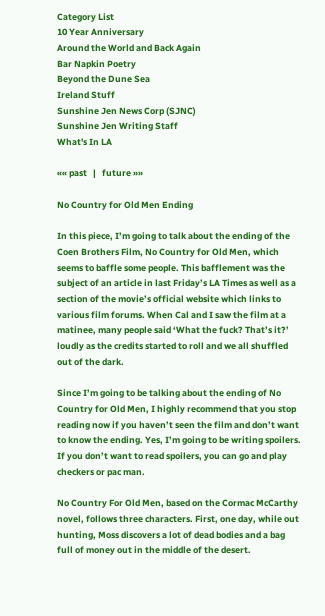Category List
10 Year Anniversary
Around the World and Back Again
Bar Napkin Poetry
Beyond the Dune Sea
Ireland Stuff
Sunshine Jen News Corp (SJNC)
Sunshine Jen Writing Staff
What's In LA

«« past   |   future »»

No Country for Old Men Ending

In this piece, I’m going to talk about the ending of the Coen Brothers Film, No Country for Old Men, which seems to baffle some people. This bafflement was the subject of an article in last Friday’s LA Times as well as a section of the movie’s official website which links to various film forums. When Cal and I saw the film at a matinee, many people said ‘What the fuck? That’s it?’ loudly as the credits started to roll and we all shuffled out of the dark.

Since I’m going to be talking about the ending of No Country for Old Men, I highly recommend that you stop reading now if you haven’t seen the film and don’t want to know the ending. Yes, I’m going to be writing spoilers. If you don’t want to read spoilers, you can go and play checkers or pac man.

No Country For Old Men, based on the Cormac McCarthy novel, follows three characters. First, one day, while out hunting, Moss discovers a lot of dead bodies and a bag full of money out in the middle of the desert.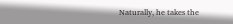Naturally, he takes the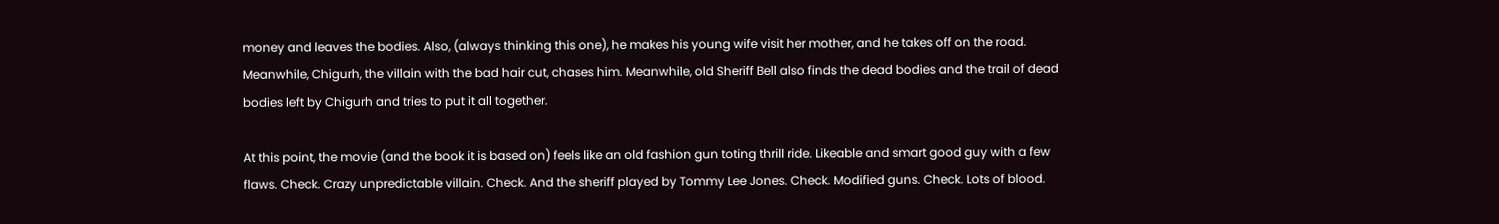money and leaves the bodies. Also, (always thinking this one), he makes his young wife visit her mother, and he takes off on the road. Meanwhile, Chigurh, the villain with the bad hair cut, chases him. Meanwhile, old Sheriff Bell also finds the dead bodies and the trail of dead bodies left by Chigurh and tries to put it all together.

At this point, the movie (and the book it is based on) feels like an old fashion gun toting thrill ride. Likeable and smart good guy with a few flaws. Check. Crazy unpredictable villain. Check. And the sheriff played by Tommy Lee Jones. Check. Modified guns. Check. Lots of blood.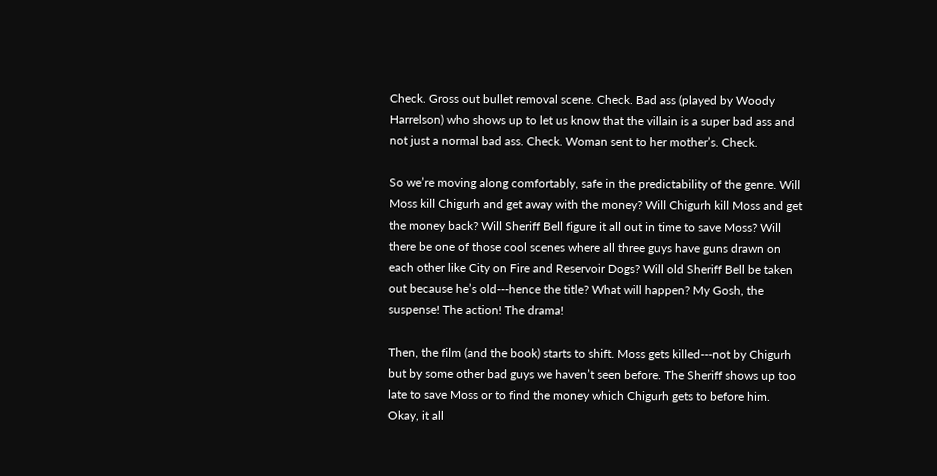Check. Gross out bullet removal scene. Check. Bad ass (played by Woody Harrelson) who shows up to let us know that the villain is a super bad ass and not just a normal bad ass. Check. Woman sent to her mother’s. Check.

So we’re moving along comfortably, safe in the predictability of the genre. Will Moss kill Chigurh and get away with the money? Will Chigurh kill Moss and get the money back? Will Sheriff Bell figure it all out in time to save Moss? Will there be one of those cool scenes where all three guys have guns drawn on each other like City on Fire and Reservoir Dogs? Will old Sheriff Bell be taken out because he’s old---hence the title? What will happen? My Gosh, the suspense! The action! The drama!

Then, the film (and the book) starts to shift. Moss gets killed---not by Chigurh but by some other bad guys we haven’t seen before. The Sheriff shows up too late to save Moss or to find the money which Chigurh gets to before him. Okay, it all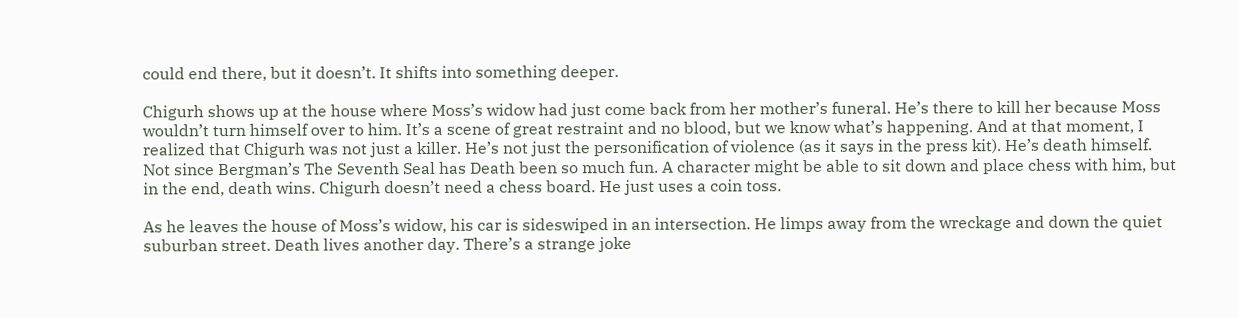could end there, but it doesn’t. It shifts into something deeper.

Chigurh shows up at the house where Moss’s widow had just come back from her mother’s funeral. He’s there to kill her because Moss wouldn’t turn himself over to him. It’s a scene of great restraint and no blood, but we know what’s happening. And at that moment, I realized that Chigurh was not just a killer. He’s not just the personification of violence (as it says in the press kit). He’s death himself. Not since Bergman’s The Seventh Seal has Death been so much fun. A character might be able to sit down and place chess with him, but in the end, death wins. Chigurh doesn’t need a chess board. He just uses a coin toss.

As he leaves the house of Moss’s widow, his car is sideswiped in an intersection. He limps away from the wreckage and down the quiet suburban street. Death lives another day. There’s a strange joke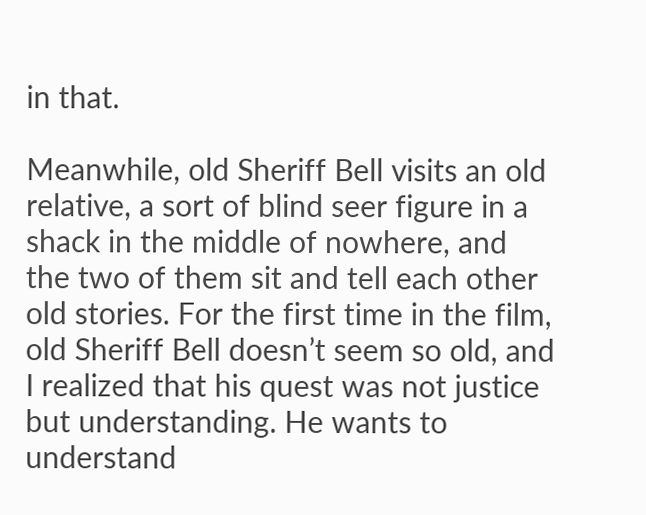in that.

Meanwhile, old Sheriff Bell visits an old relative, a sort of blind seer figure in a shack in the middle of nowhere, and the two of them sit and tell each other old stories. For the first time in the film, old Sheriff Bell doesn’t seem so old, and I realized that his quest was not justice but understanding. He wants to understand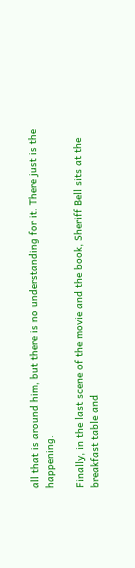all that is around him, but there is no understanding for it. There just is the happening.

Finally, in the last scene of the movie and the book, Sheriff Bell sits at the breakfast table and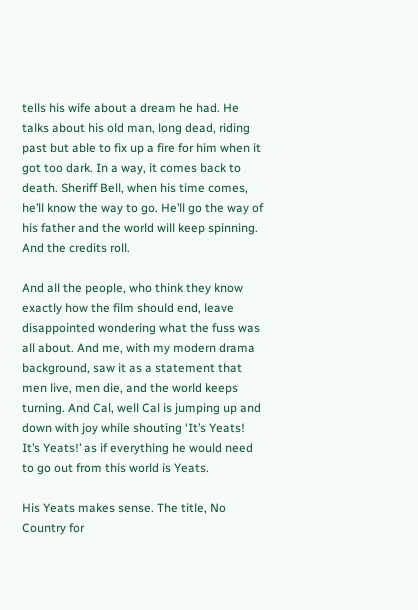tells his wife about a dream he had. He talks about his old man, long dead, riding past but able to fix up a fire for him when it got too dark. In a way, it comes back to death. Sheriff Bell, when his time comes, he’ll know the way to go. He’ll go the way of his father and the world will keep spinning. And the credits roll.

And all the people, who think they know exactly how the film should end, leave disappointed wondering what the fuss was all about. And me, with my modern drama background, saw it as a statement that men live, men die, and the world keeps turning. And Cal, well Cal is jumping up and down with joy while shouting ‘It’s Yeats! It’s Yeats!’ as if everything he would need to go out from this world is Yeats.

His Yeats makes sense. The title, No Country for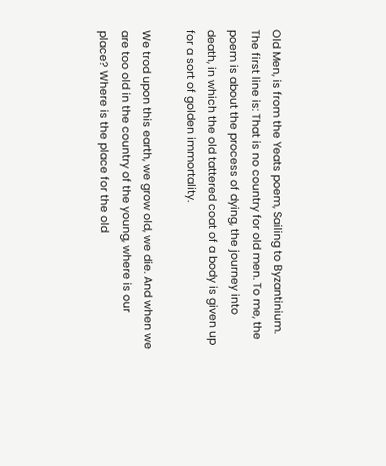Old Men, is from the Yeats poem, Sailing to Byzantinium. The first line is: That is no country for old men. To me, the poem is about the process of dying, the journey into death, in which the old tattered coat of a body is given up for a sort of golden immortality.

We trod upon this earth, we grow old, we die. And when we are too old in the country of the young, where is our place? Where is the place for the old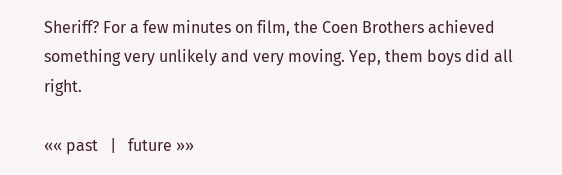Sheriff? For a few minutes on film, the Coen Brothers achieved something very unlikely and very moving. Yep, them boys did all right.

«« past   |   future »»